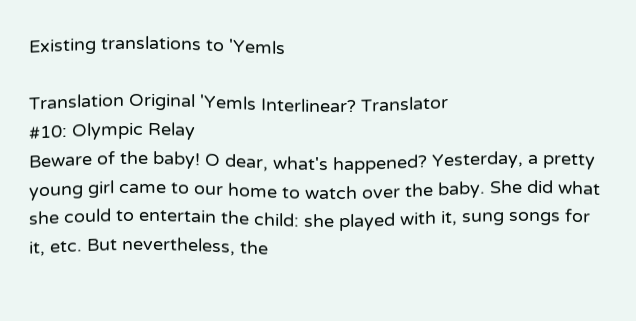Existing translations to 'Yemls

Translation Original 'Yemls Interlinear? Translator
#10: Olympic Relay
Beware of the baby! O dear, what's happened? Yesterday, a pretty young girl came to our home to watch over the baby. She did what she could to entertain the child: she played with it, sung songs for it, etc. But nevertheless, the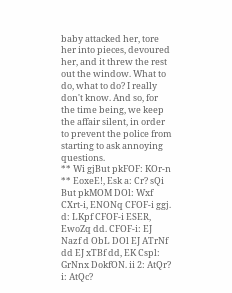baby attacked her, tore her into pieces, devoured her, and it threw the rest out the window. What to do, what to do? I really don't know. And so, for the time being, we keep the affair silent, in order to prevent the police from starting to ask annoying questions.
** Wi gjBut pkFOF: KOr-n ** EoxeE!, Esk a: Cr? sQi But pkMOM DOl: Wxf CXrt-i, ENONq CFOF-i ggj. d: LKpf CFOF-i ESER, EwoZq dd. CFOF-i: EJ Nazf d ObL DOl EJ ATrNf dd EJ xTBf dd, EK Cspl: GrNnx DokfON. ii 2: AtQr? i: AtQc?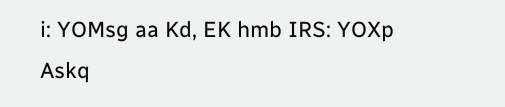i: YOMsg aa Kd, EK hmb IRS: YOXp Askq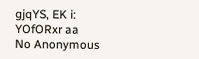gjqYS, EK i: YOfORxr aa
No Anonymous